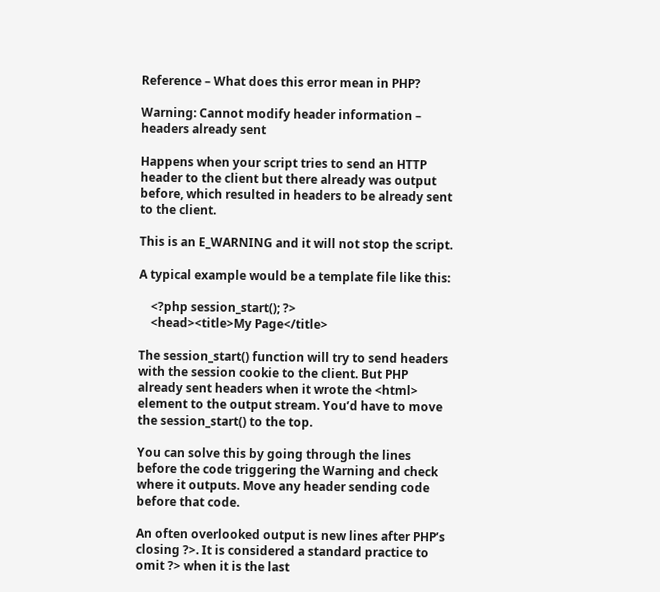Reference – What does this error mean in PHP?

Warning: Cannot modify header information – headers already sent

Happens when your script tries to send an HTTP header to the client but there already was output before, which resulted in headers to be already sent to the client.

This is an E_WARNING and it will not stop the script.

A typical example would be a template file like this:

    <?php session_start(); ?>
    <head><title>My Page</title>

The session_start() function will try to send headers with the session cookie to the client. But PHP already sent headers when it wrote the <html> element to the output stream. You’d have to move the session_start() to the top.

You can solve this by going through the lines before the code triggering the Warning and check where it outputs. Move any header sending code before that code.

An often overlooked output is new lines after PHP’s closing ?>. It is considered a standard practice to omit ?> when it is the last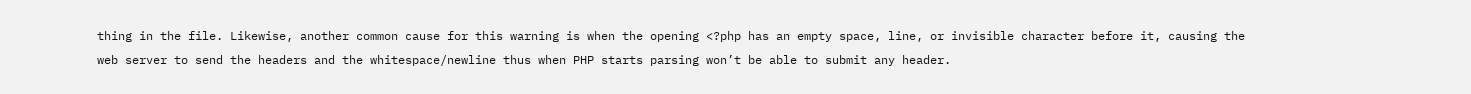thing in the file. Likewise, another common cause for this warning is when the opening <?php has an empty space, line, or invisible character before it, causing the web server to send the headers and the whitespace/newline thus when PHP starts parsing won’t be able to submit any header.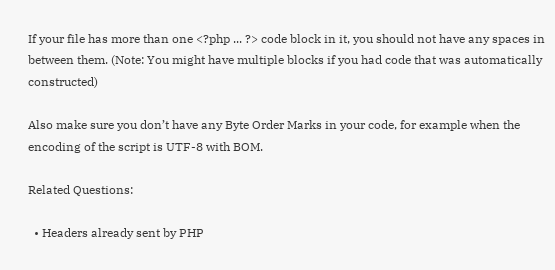If your file has more than one <?php ... ?> code block in it, you should not have any spaces in between them. (Note: You might have multiple blocks if you had code that was automatically constructed)

Also make sure you don’t have any Byte Order Marks in your code, for example when the encoding of the script is UTF-8 with BOM.

Related Questions:

  • Headers already sent by PHP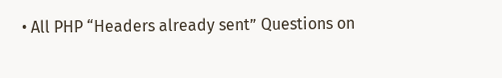• All PHP “Headers already sent” Questions on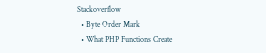Stackoverflow
  • Byte Order Mark
  • What PHP Functions Create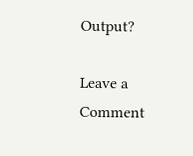Output?

Leave a Comment